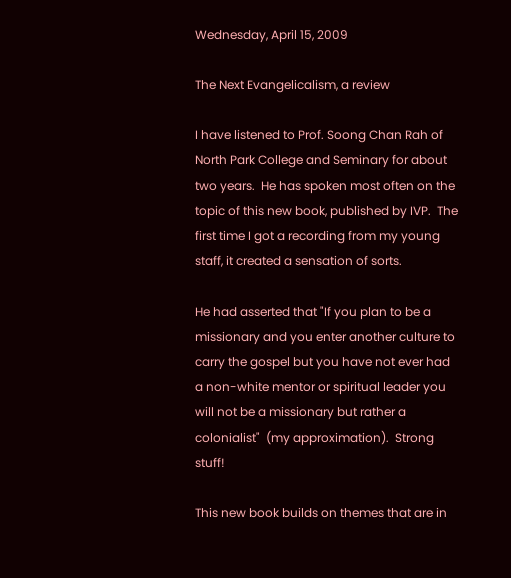Wednesday, April 15, 2009

The Next Evangelicalism, a review

I have listened to Prof. Soong Chan Rah of North Park College and Seminary for about two years.  He has spoken most often on the topic of this new book, published by IVP.  The first time I got a recording from my young staff, it created a sensation of sorts.

He had asserted that "If you plan to be a missionary and you enter another culture to carry the gospel but you have not ever had a non-white mentor or spiritual leader you will not be a missionary but rather a colonialist"  (my approximation).  Strong stuff!

This new book builds on themes that are in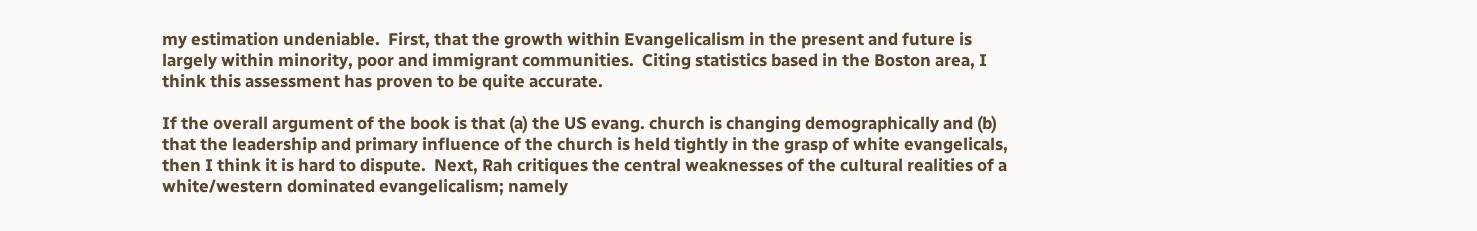my estimation undeniable.  First, that the growth within Evangelicalism in the present and future is largely within minority, poor and immigrant communities.  Citing statistics based in the Boston area, I think this assessment has proven to be quite accurate.

If the overall argument of the book is that (a) the US evang. church is changing demographically and (b) that the leadership and primary influence of the church is held tightly in the grasp of white evangelicals, then I think it is hard to dispute.  Next, Rah critiques the central weaknesses of the cultural realities of a white/western dominated evangelicalism; namely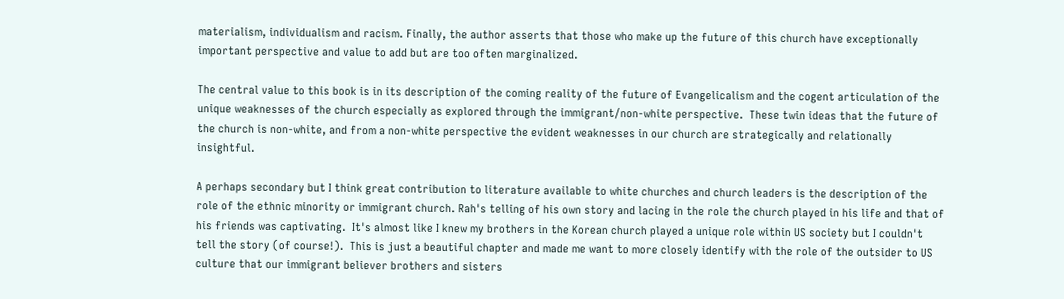materialism, individualism and racism. Finally, the author asserts that those who make up the future of this church have exceptionally important perspective and value to add but are too often marginalized.

The central value to this book is in its description of the coming reality of the future of Evangelicalism and the cogent articulation of the unique weaknesses of the church especially as explored through the immigrant/non-white perspective.  These twin ideas that the future of the church is non-white, and from a non-white perspective the evident weaknesses in our church are strategically and relationally insightful.

A perhaps secondary but I think great contribution to literature available to white churches and church leaders is the description of the role of the ethnic minority or immigrant church. Rah's telling of his own story and lacing in the role the church played in his life and that of his friends was captivating.  It's almost like I knew my brothers in the Korean church played a unique role within US society but I couldn't tell the story (of course!).  This is just a beautiful chapter and made me want to more closely identify with the role of the outsider to US culture that our immigrant believer brothers and sisters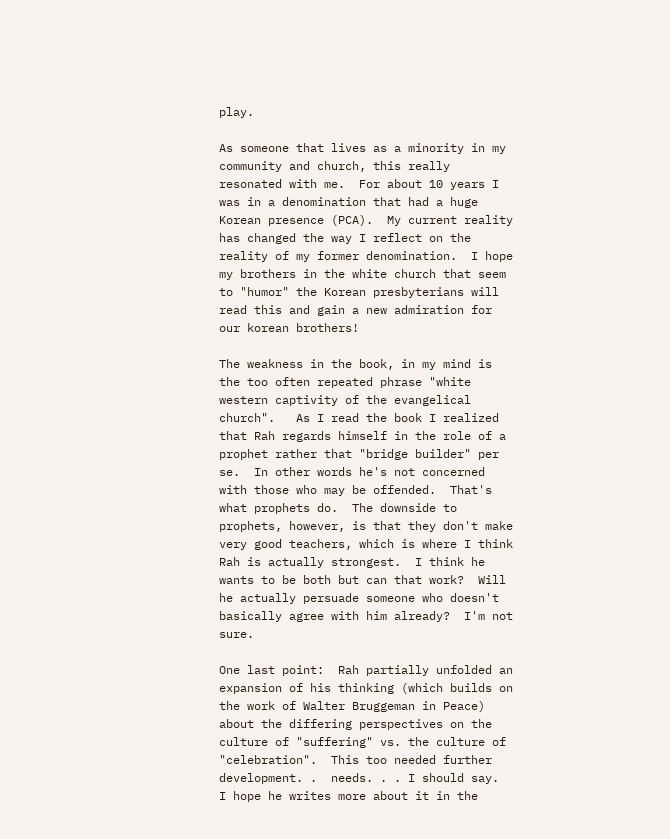play.

As someone that lives as a minority in my community and church, this really resonated with me.  For about 10 years I was in a denomination that had a huge Korean presence (PCA).  My current reality has changed the way I reflect on the reality of my former denomination.  I hope my brothers in the white church that seem to "humor" the Korean presbyterians will read this and gain a new admiration for our korean brothers!

The weakness in the book, in my mind is the too often repeated phrase "white western captivity of the evangelical church".   As I read the book I realized that Rah regards himself in the role of a prophet rather that "bridge builder" per se.  In other words he's not concerned with those who may be offended.  That's what prophets do.  The downside to prophets, however, is that they don't make very good teachers, which is where I think Rah is actually strongest.  I think he wants to be both but can that work?  Will he actually persuade someone who doesn't basically agree with him already?  I'm not sure.

One last point:  Rah partially unfolded an expansion of his thinking (which builds on the work of Walter Bruggeman in Peace) about the differing perspectives on the culture of "suffering" vs. the culture of "celebration".  This too needed further development. .  needs. . . I should say.  I hope he writes more about it in the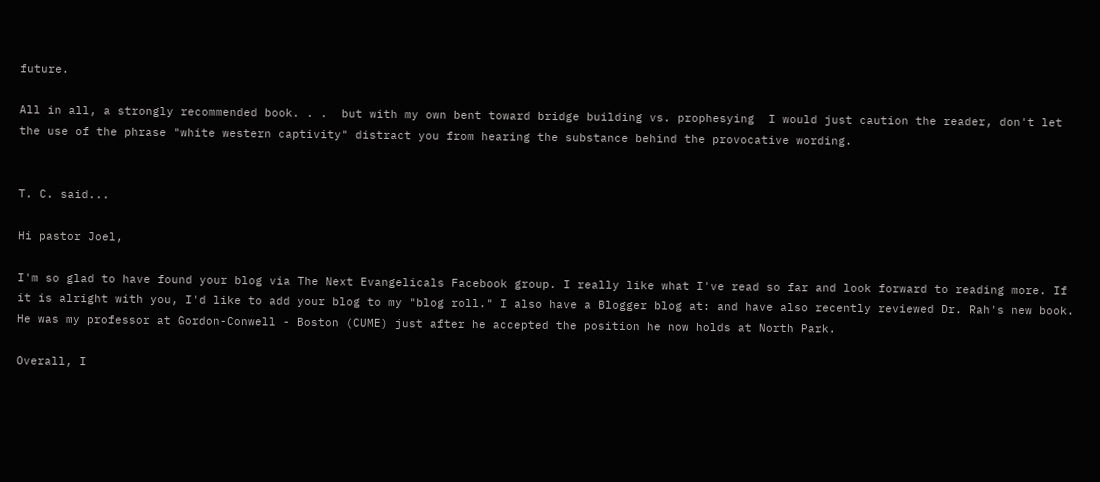future.

All in all, a strongly recommended book. . .  but with my own bent toward bridge building vs. prophesying  I would just caution the reader, don't let the use of the phrase "white western captivity" distract you from hearing the substance behind the provocative wording.


T. C. said...

Hi pastor Joel,

I'm so glad to have found your blog via The Next Evangelicals Facebook group. I really like what I've read so far and look forward to reading more. If it is alright with you, I'd like to add your blog to my "blog roll." I also have a Blogger blog at: and have also recently reviewed Dr. Rah's new book. He was my professor at Gordon-Conwell - Boston (CUME) just after he accepted the position he now holds at North Park.

Overall, I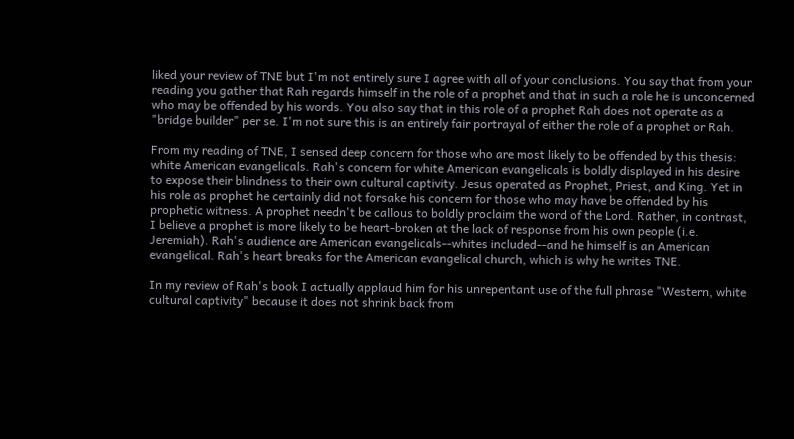liked your review of TNE but I'm not entirely sure I agree with all of your conclusions. You say that from your reading you gather that Rah regards himself in the role of a prophet and that in such a role he is unconcerned who may be offended by his words. You also say that in this role of a prophet Rah does not operate as a "bridge builder" per se. I'm not sure this is an entirely fair portrayal of either the role of a prophet or Rah.

From my reading of TNE, I sensed deep concern for those who are most likely to be offended by this thesis: white American evangelicals. Rah's concern for white American evangelicals is boldly displayed in his desire to expose their blindness to their own cultural captivity. Jesus operated as Prophet, Priest, and King. Yet in his role as prophet he certainly did not forsake his concern for those who may have be offended by his prophetic witness. A prophet needn't be callous to boldly proclaim the word of the Lord. Rather, in contrast, I believe a prophet is more likely to be heart-broken at the lack of response from his own people (i.e. Jeremiah). Rah's audience are American evangelicals--whites included--and he himself is an American evangelical. Rah's heart breaks for the American evangelical church, which is why he writes TNE.

In my review of Rah's book I actually applaud him for his unrepentant use of the full phrase "Western, white cultural captivity" because it does not shrink back from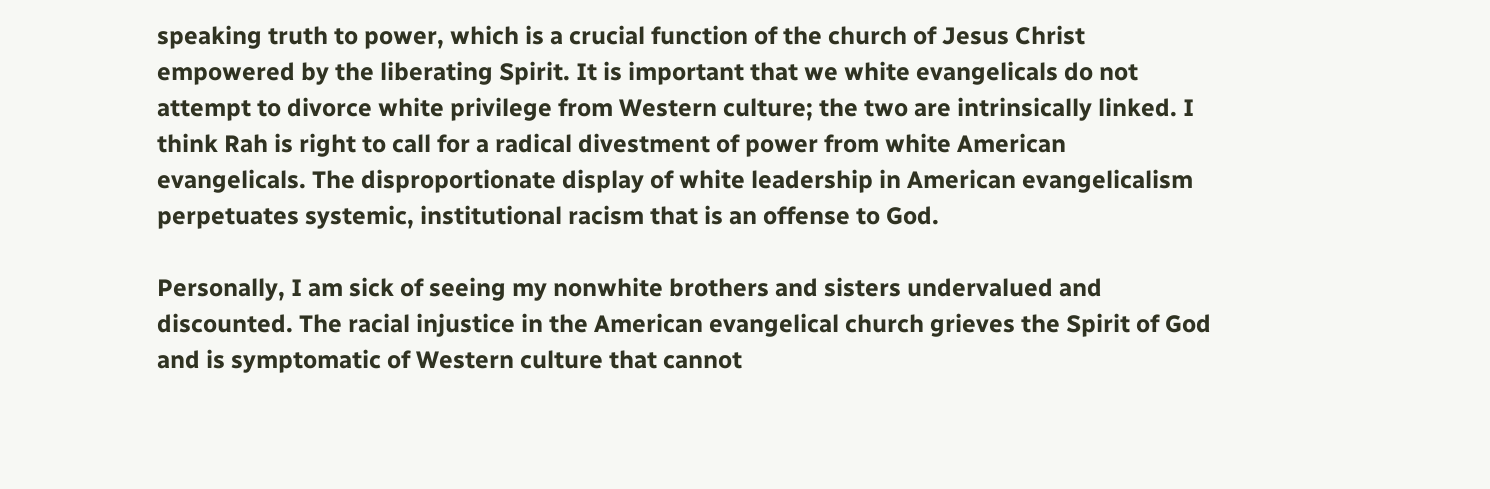speaking truth to power, which is a crucial function of the church of Jesus Christ empowered by the liberating Spirit. It is important that we white evangelicals do not attempt to divorce white privilege from Western culture; the two are intrinsically linked. I think Rah is right to call for a radical divestment of power from white American evangelicals. The disproportionate display of white leadership in American evangelicalism perpetuates systemic, institutional racism that is an offense to God.

Personally, I am sick of seeing my nonwhite brothers and sisters undervalued and discounted. The racial injustice in the American evangelical church grieves the Spirit of God and is symptomatic of Western culture that cannot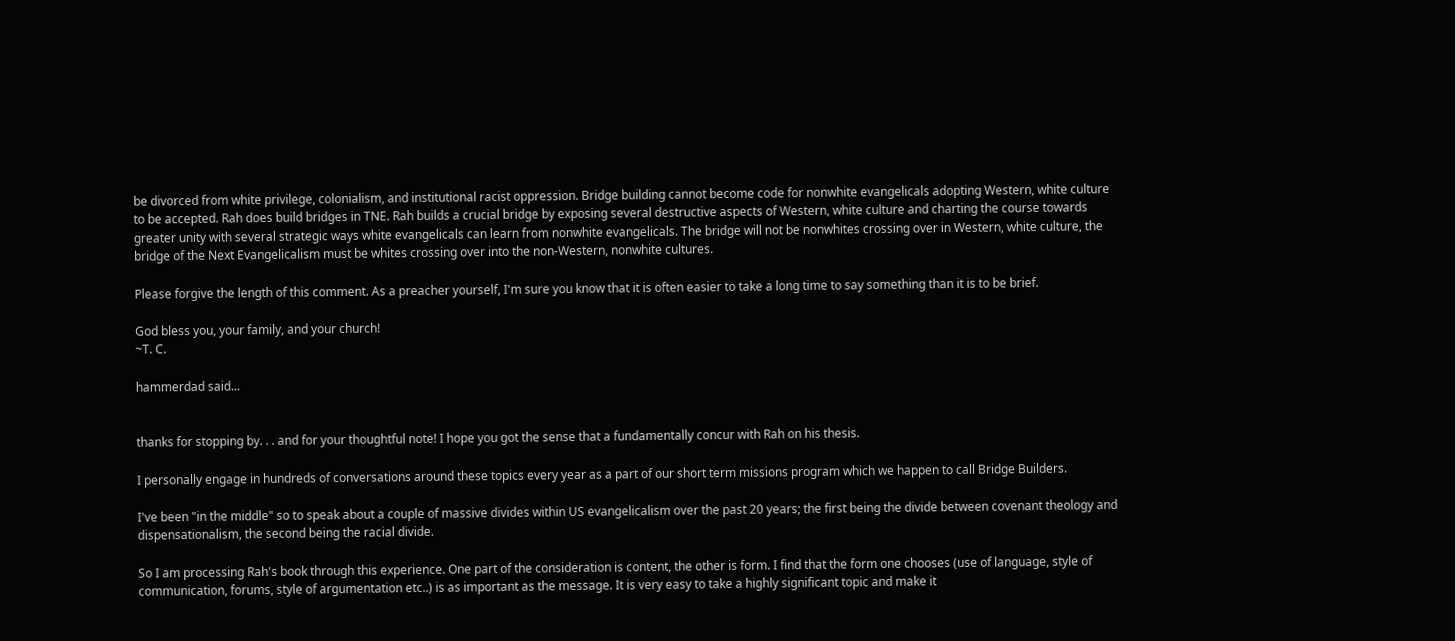be divorced from white privilege, colonialism, and institutional racist oppression. Bridge building cannot become code for nonwhite evangelicals adopting Western, white culture to be accepted. Rah does build bridges in TNE. Rah builds a crucial bridge by exposing several destructive aspects of Western, white culture and charting the course towards greater unity with several strategic ways white evangelicals can learn from nonwhite evangelicals. The bridge will not be nonwhites crossing over in Western, white culture, the bridge of the Next Evangelicalism must be whites crossing over into the non-Western, nonwhite cultures.

Please forgive the length of this comment. As a preacher yourself, I'm sure you know that it is often easier to take a long time to say something than it is to be brief.

God bless you, your family, and your church!
~T. C.

hammerdad said...


thanks for stopping by. . . and for your thoughtful note! I hope you got the sense that a fundamentally concur with Rah on his thesis.

I personally engage in hundreds of conversations around these topics every year as a part of our short term missions program which we happen to call Bridge Builders.

I've been "in the middle" so to speak about a couple of massive divides within US evangelicalism over the past 20 years; the first being the divide between covenant theology and dispensationalism, the second being the racial divide.

So I am processing Rah's book through this experience. One part of the consideration is content, the other is form. I find that the form one chooses (use of language, style of communication, forums, style of argumentation etc..) is as important as the message. It is very easy to take a highly significant topic and make it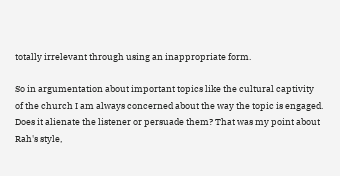totally irrelevant through using an inappropriate form.

So in argumentation about important topics like the cultural captivity of the church I am always concerned about the way the topic is engaged. Does it alienate the listener or persuade them? That was my point about Rah's style,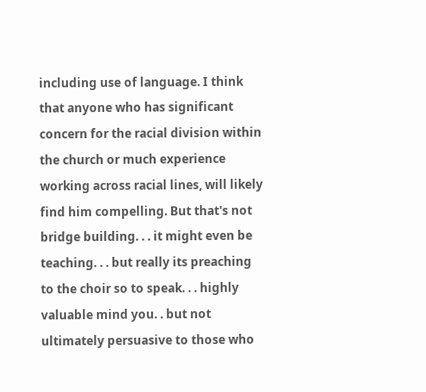including use of language. I think that anyone who has significant concern for the racial division within the church or much experience working across racial lines, will likely find him compelling. But that's not bridge building. . . it might even be teaching. . . but really its preaching to the choir so to speak. . . highly valuable mind you. . but not ultimately persuasive to those who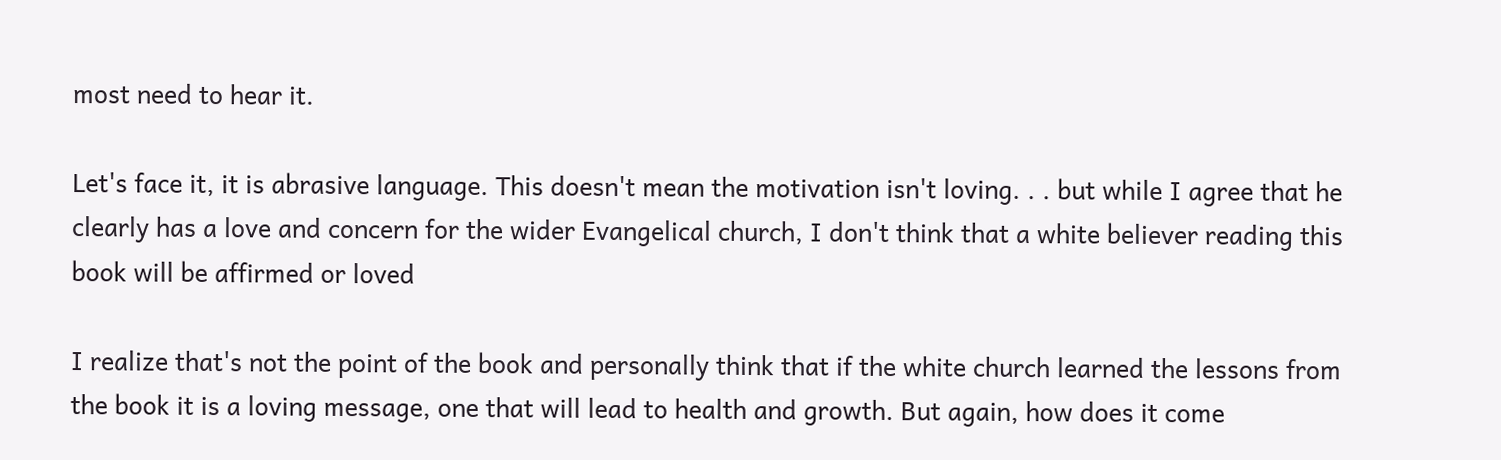most need to hear it.

Let's face it, it is abrasive language. This doesn't mean the motivation isn't loving. . . but while I agree that he clearly has a love and concern for the wider Evangelical church, I don't think that a white believer reading this book will be affirmed or loved

I realize that's not the point of the book and personally think that if the white church learned the lessons from the book it is a loving message, one that will lead to health and growth. But again, how does it come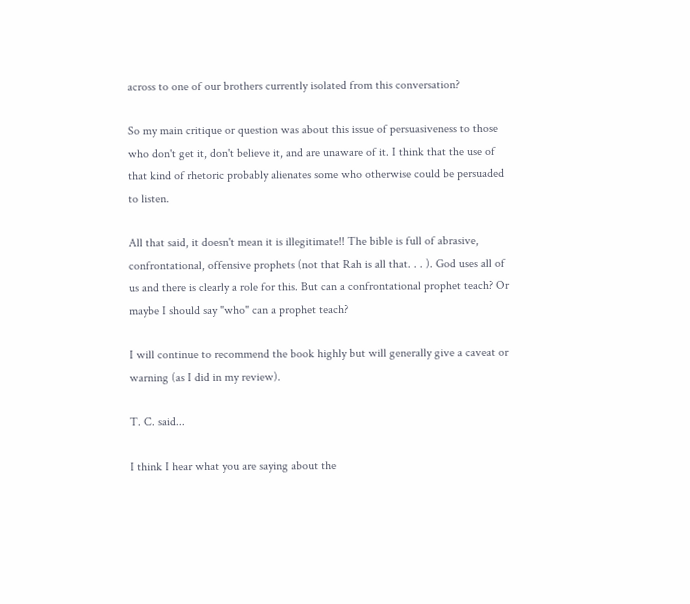across to one of our brothers currently isolated from this conversation?

So my main critique or question was about this issue of persuasiveness to those who don't get it, don't believe it, and are unaware of it. I think that the use of that kind of rhetoric probably alienates some who otherwise could be persuaded to listen.

All that said, it doesn't mean it is illegitimate!! The bible is full of abrasive, confrontational, offensive prophets (not that Rah is all that. . . ). God uses all of us and there is clearly a role for this. But can a confrontational prophet teach? Or maybe I should say "who" can a prophet teach?

I will continue to recommend the book highly but will generally give a caveat or warning (as I did in my review).

T. C. said...

I think I hear what you are saying about the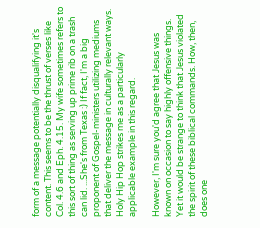form of a message potentially disqualifying it's content. This seems to be the thrust of verses like Col. 4.6 and Eph. 4.15. My wife sometimes refers to this sort of thing as serving up prime rib on a trash can lid. ...She's from Texas :) If fact, I'm a big proponent of Gospel-ministers utilizing mediums that deliver the message in culturally relevant ways. Holy Hip Hop strikes me as a particularly applicable example in this regard.

However, I'm sure you'd agree that Jesus was known on occasion to say highly offensive things. Yet it would be strange to think that Jesus violated the spirit of these biblical commands. How, then, does one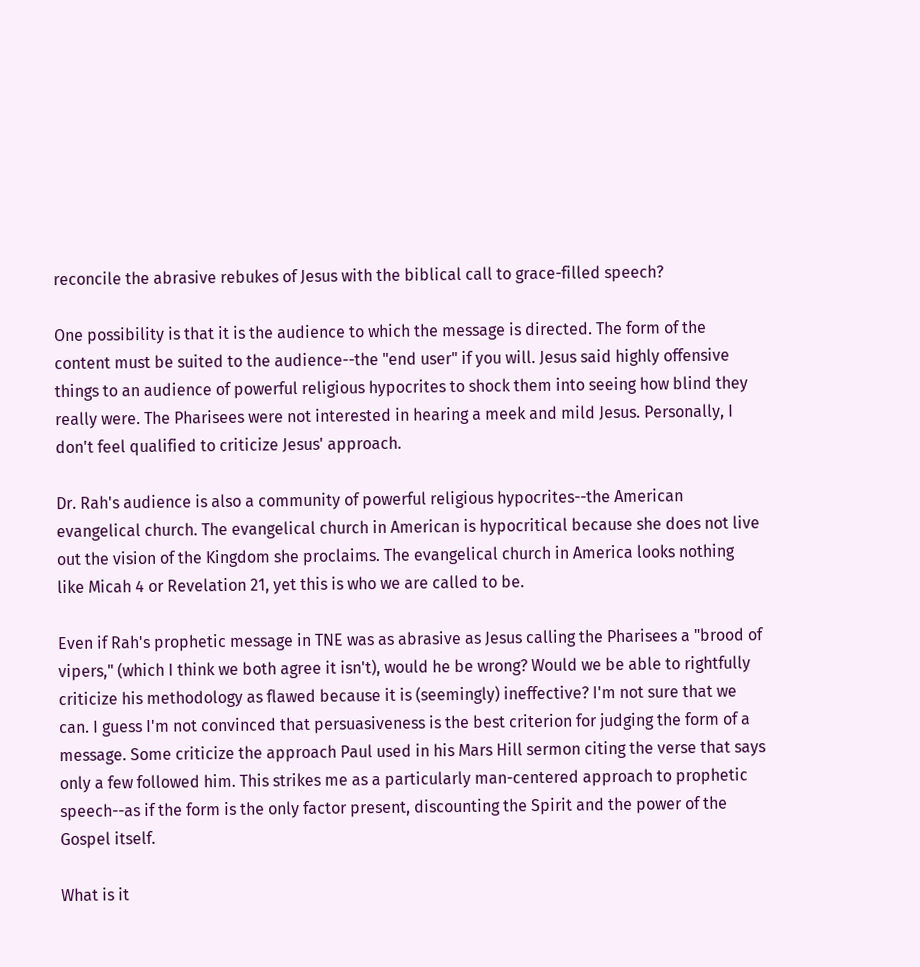reconcile the abrasive rebukes of Jesus with the biblical call to grace-filled speech?

One possibility is that it is the audience to which the message is directed. The form of the content must be suited to the audience--the "end user" if you will. Jesus said highly offensive things to an audience of powerful religious hypocrites to shock them into seeing how blind they really were. The Pharisees were not interested in hearing a meek and mild Jesus. Personally, I don't feel qualified to criticize Jesus' approach.

Dr. Rah's audience is also a community of powerful religious hypocrites--the American evangelical church. The evangelical church in American is hypocritical because she does not live out the vision of the Kingdom she proclaims. The evangelical church in America looks nothing like Micah 4 or Revelation 21, yet this is who we are called to be.

Even if Rah's prophetic message in TNE was as abrasive as Jesus calling the Pharisees a "brood of vipers," (which I think we both agree it isn't), would he be wrong? Would we be able to rightfully criticize his methodology as flawed because it is (seemingly) ineffective? I'm not sure that we can. I guess I'm not convinced that persuasiveness is the best criterion for judging the form of a message. Some criticize the approach Paul used in his Mars Hill sermon citing the verse that says only a few followed him. This strikes me as a particularly man-centered approach to prophetic speech--as if the form is the only factor present, discounting the Spirit and the power of the Gospel itself.

What is it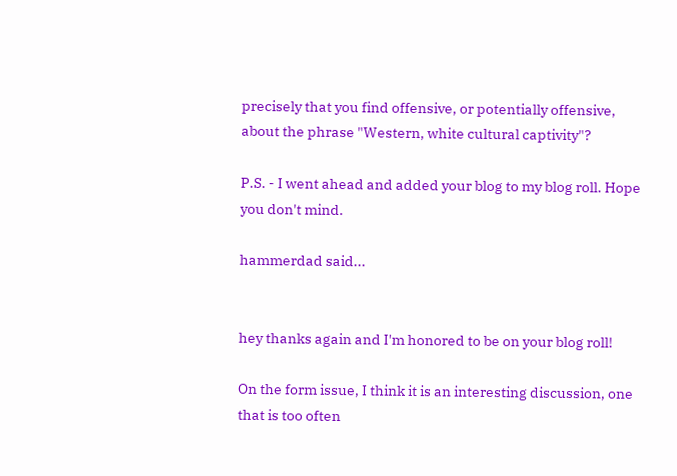precisely that you find offensive, or potentially offensive, about the phrase "Western, white cultural captivity"?

P.S. - I went ahead and added your blog to my blog roll. Hope you don't mind.

hammerdad said...


hey thanks again and I'm honored to be on your blog roll!

On the form issue, I think it is an interesting discussion, one that is too often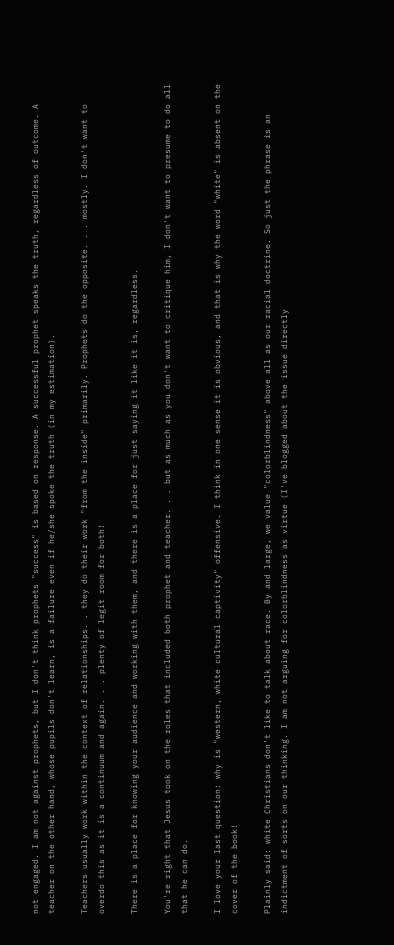not engaged. I am not against prophets, but I don't think prophets "success" is based on response. A successful prophet speaks the truth, regardless of outcome. A teacher on the other hand, whose pupils don't learn, is a failure even if he/she spoke the truth (in my estimation).

Teachers usually work within the context of relationships. . they do their work "from the inside" primarily. Prophets do the opposite. . . mostly. I don't want to overdo this as it is a continuum and again. . . plenty of legit room for both!

There is a place for knowing your audience and working with them, and there is a place for just saying it like it is, regardless.

You're right that Jesus took on the roles that included both prophet and teacher. . . but as much as you don't want to critique him, I don't want to presume to do all that he can do.

I love your last question: why is "western, white cultural captivity" offensive. I think in one sense it is obvious, and that is why the word "white" is absent on the cover of the book!

Plainly said: white Christians don't like to talk about race. By and large, we value "colorblindness" above all as our racial doctrine. So just the phrase is an indictment of sorts on our thinking. I am not arguing for colorblindness as virtue (I've blogged about the issue directly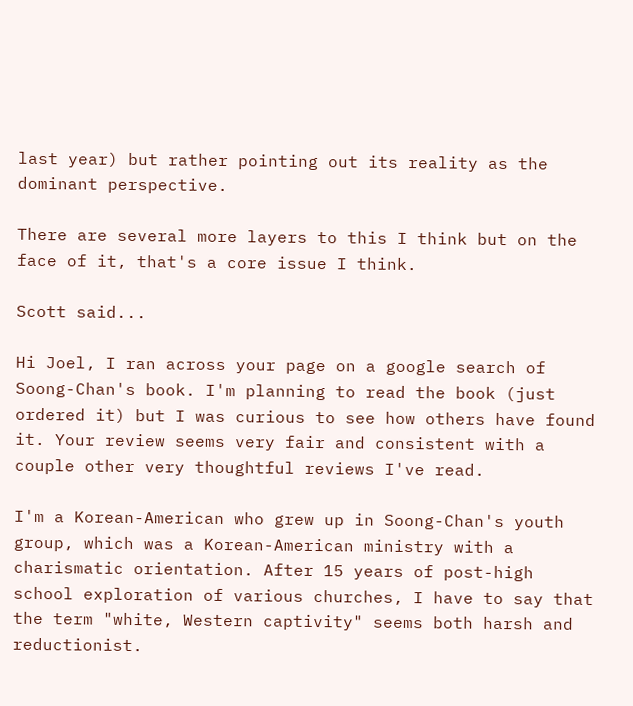last year) but rather pointing out its reality as the dominant perspective.

There are several more layers to this I think but on the face of it, that's a core issue I think.

Scott said...

Hi Joel, I ran across your page on a google search of Soong-Chan's book. I'm planning to read the book (just ordered it) but I was curious to see how others have found it. Your review seems very fair and consistent with a couple other very thoughtful reviews I've read.

I'm a Korean-American who grew up in Soong-Chan's youth group, which was a Korean-American ministry with a charismatic orientation. After 15 years of post-high school exploration of various churches, I have to say that the term "white, Western captivity" seems both harsh and reductionist.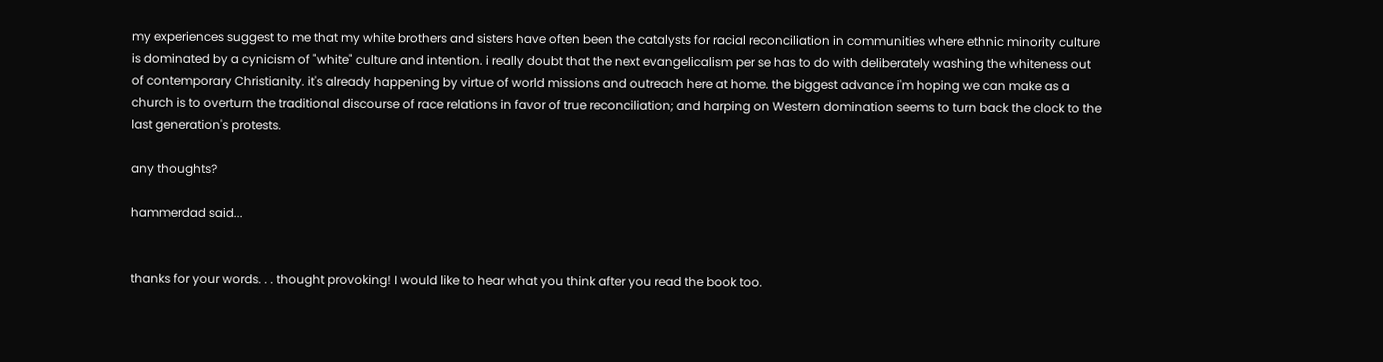my experiences suggest to me that my white brothers and sisters have often been the catalysts for racial reconciliation in communities where ethnic minority culture is dominated by a cynicism of "white" culture and intention. i really doubt that the next evangelicalism per se has to do with deliberately washing the whiteness out of contemporary Christianity. it's already happening by virtue of world missions and outreach here at home. the biggest advance i'm hoping we can make as a church is to overturn the traditional discourse of race relations in favor of true reconciliation; and harping on Western domination seems to turn back the clock to the last generation's protests.

any thoughts?

hammerdad said...


thanks for your words. . . thought provoking! I would like to hear what you think after you read the book too.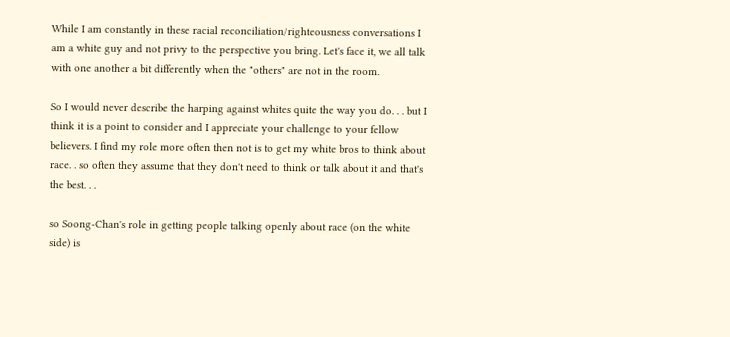While I am constantly in these racial reconciliation/righteousness conversations I am a white guy and not privy to the perspective you bring. Let's face it, we all talk with one another a bit differently when the "others" are not in the room.

So I would never describe the harping against whites quite the way you do. . . but I think it is a point to consider and I appreciate your challenge to your fellow believers. I find my role more often then not is to get my white bros to think about race. . so often they assume that they don't need to think or talk about it and that's the best. . .

so Soong-Chan's role in getting people talking openly about race (on the white side) is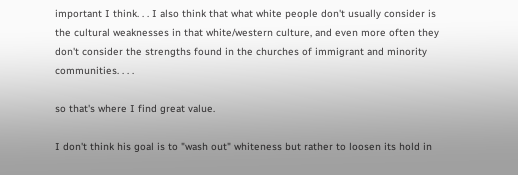important I think. . . I also think that what white people don't usually consider is the cultural weaknesses in that white/western culture, and even more often they don't consider the strengths found in the churches of immigrant and minority communities. . . .

so that's where I find great value.

I don't think his goal is to "wash out" whiteness but rather to loosen its hold in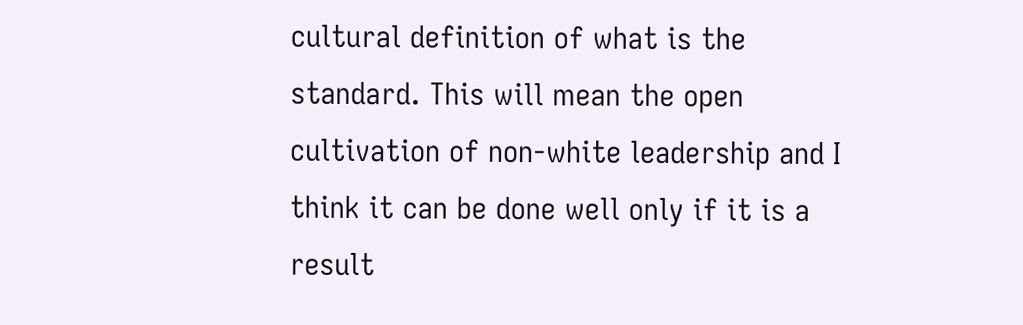cultural definition of what is the standard. This will mean the open cultivation of non-white leadership and I think it can be done well only if it is a result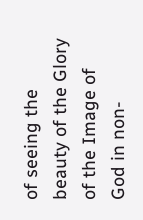of seeing the beauty of the Glory of the Image of God in non-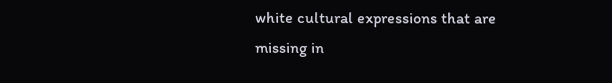white cultural expressions that are missing in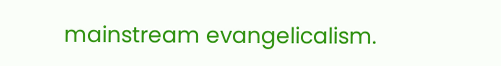mainstream evangelicalism.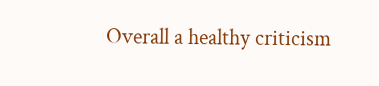Overall a healthy criticism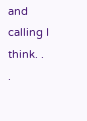and calling I think. . .